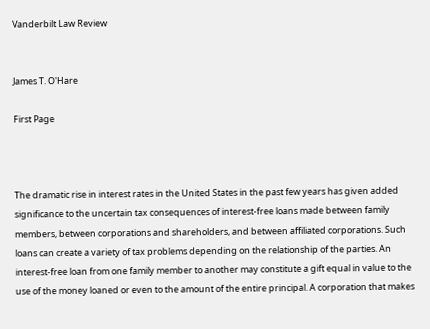Vanderbilt Law Review


James T. O'Hare

First Page



The dramatic rise in interest rates in the United States in the past few years has given added significance to the uncertain tax consequences of interest-free loans made between family members, between corporations and shareholders, and between affiliated corporations. Such loans can create a variety of tax problems depending on the relationship of the parties. An interest-free loan from one family member to another may constitute a gift equal in value to the use of the money loaned or even to the amount of the entire principal. A corporation that makes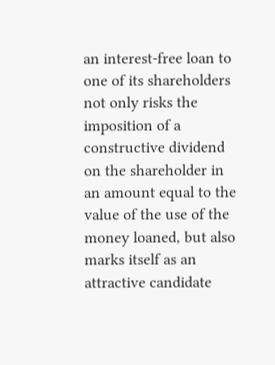an interest-free loan to one of its shareholders not only risks the imposition of a constructive dividend on the shareholder in an amount equal to the value of the use of the money loaned, but also marks itself as an attractive candidate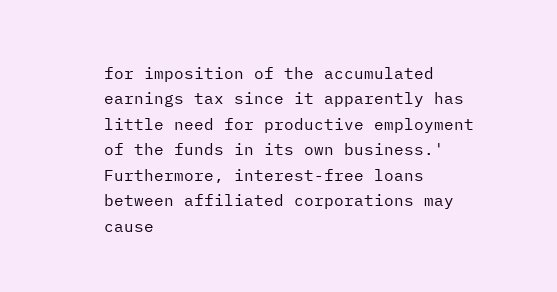for imposition of the accumulated earnings tax since it apparently has little need for productive employment of the funds in its own business.' Furthermore, interest-free loans between affiliated corporations may cause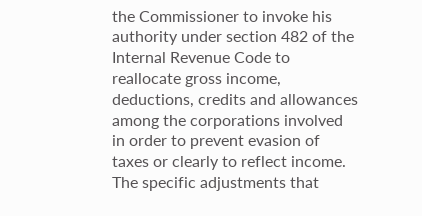the Commissioner to invoke his authority under section 482 of the Internal Revenue Code to reallocate gross income, deductions, credits and allowances among the corporations involved in order to prevent evasion of taxes or clearly to reflect income. The specific adjustments that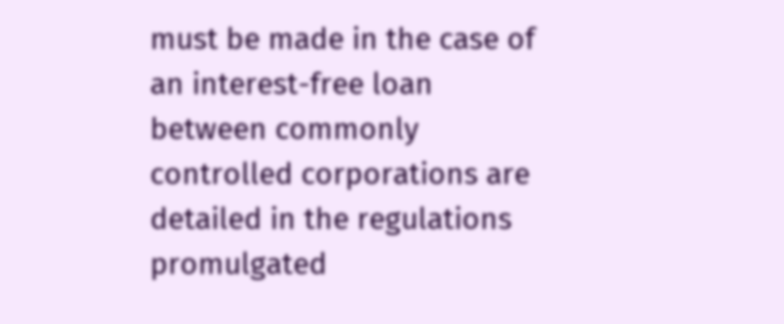must be made in the case of an interest-free loan between commonly controlled corporations are detailed in the regulations promulgated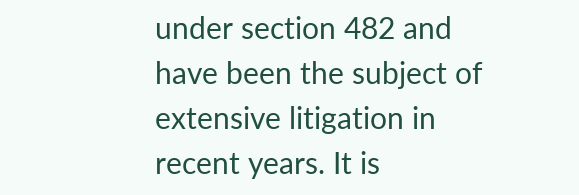under section 482 and have been the subject of extensive litigation in recent years. It is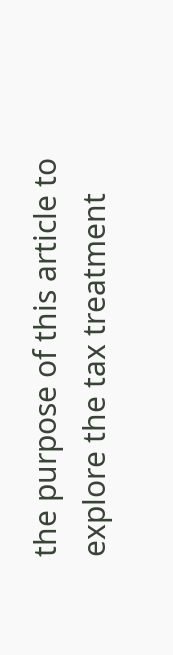the purpose of this article to explore the tax treatment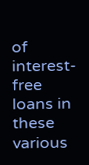of interest-free loans in these various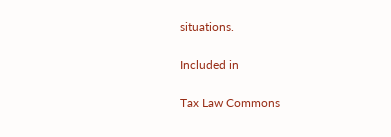situations.

Included in

Tax Law Commons